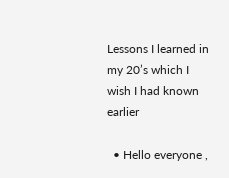Lessons I learned in my 20’s which I wish I had known earlier

  • Hello everyone ,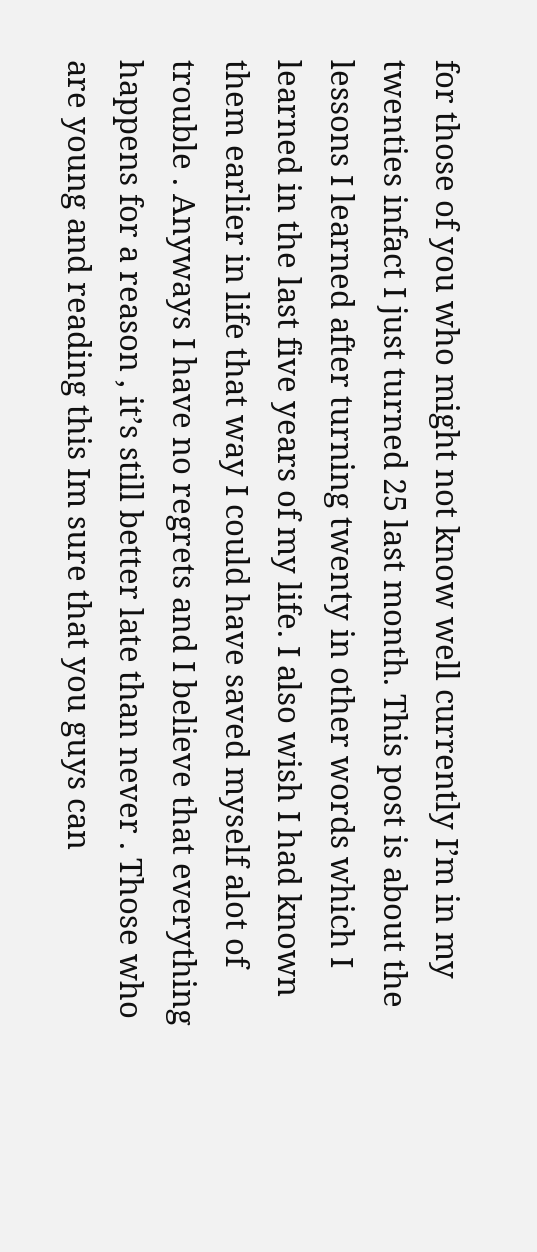for those of you who might not know well currently I’m in my twenties infact I just turned 25 last month. This post is about the lessons I learned after turning twenty in other words which I learned in the last five years of my life. I also wish I had known them earlier in life that way I could have saved myself alot of trouble . Anyways I have no regrets and I believe that everything happens for a reason , it’s still better late than never . Those who are young and reading this Im sure that you guys can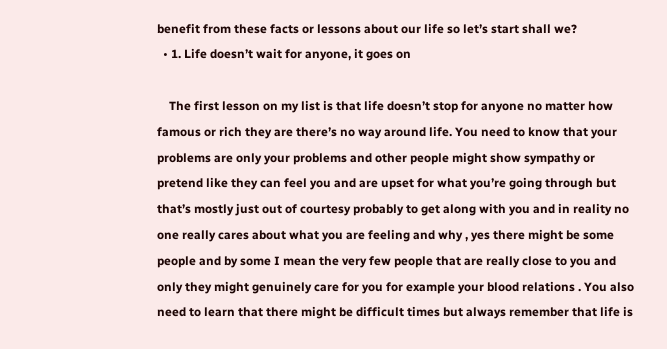benefit from these facts or lessons about our life so let’s start shall we?
  • 1. Life doesn’t wait for anyone, it goes on

    The first lesson on my list is that life doesn’t stop for anyone no matter how famous or rich they are there’s no way around life. You need to know that your problems are only your problems and other people might show sympathy or pretend like they can feel you and are upset for what you’re going through but that’s mostly just out of courtesy probably to get along with you and in reality no one really cares about what you are feeling and why , yes there might be some people and by some I mean the very few people that are really close to you and only they might genuinely care for you for example your blood relations . You also need to learn that there might be difficult times but always remember that life is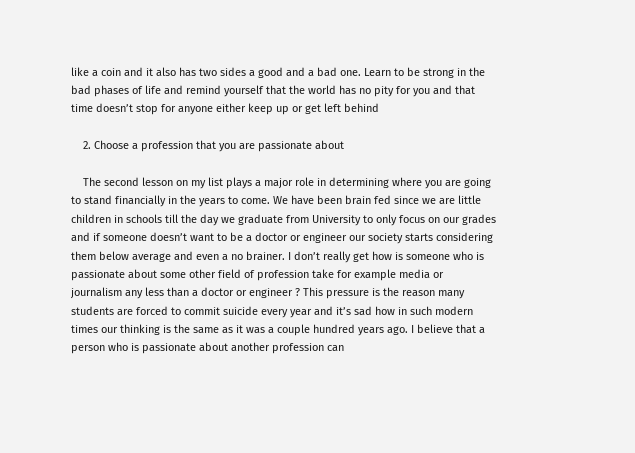like a coin and it also has two sides a good and a bad one. Learn to be strong in the bad phases of life and remind yourself that the world has no pity for you and that time doesn’t stop for anyone either keep up or get left behind

    2. Choose a profession that you are passionate about

    The second lesson on my list plays a major role in determining where you are going to stand financially in the years to come. We have been brain fed since we are little children in schools till the day we graduate from University to only focus on our grades and if someone doesn’t want to be a doctor or engineer our society starts considering them below average and even a no brainer. I don’t really get how is someone who is passionate about some other field of profession take for example media or journalism any less than a doctor or engineer ? This pressure is the reason many students are forced to commit suicide every year and it’s sad how in such modern times our thinking is the same as it was a couple hundred years ago. I believe that a person who is passionate about another profession can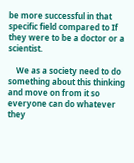be more successful in that specific field compared to If they were to be a doctor or a scientist.

    We as a society need to do something about this thinking and move on from it so everyone can do whatever they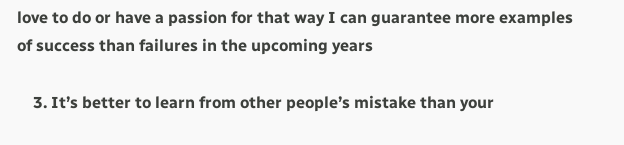love to do or have a passion for that way I can guarantee more examples of success than failures in the upcoming years

    3. It’s better to learn from other people’s mistake than your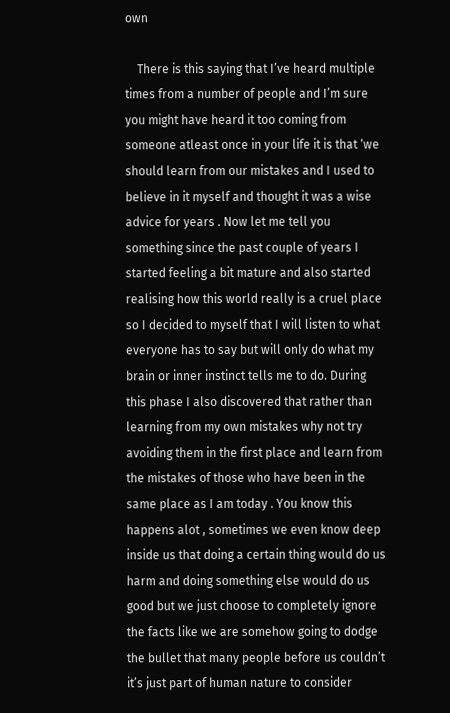own

    There is this saying that I’ve heard multiple times from a number of people and I’m sure you might have heard it too coming from someone atleast once in your life it is that ‘we should learn from our mistakes and I used to believe in it myself and thought it was a wise advice for years . Now let me tell you something since the past couple of years I started feeling a bit mature and also started realising how this world really is a cruel place so I decided to myself that I will listen to what everyone has to say but will only do what my brain or inner instinct tells me to do. During this phase I also discovered that rather than learning from my own mistakes why not try avoiding them in the first place and learn from the mistakes of those who have been in the same place as I am today . You know this happens alot , sometimes we even know deep inside us that doing a certain thing would do us harm and doing something else would do us good but we just choose to completely ignore the facts like we are somehow going to dodge the bullet that many people before us couldn’t it’s just part of human nature to consider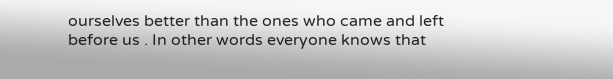ourselves better than the ones who came and left before us . In other words everyone knows that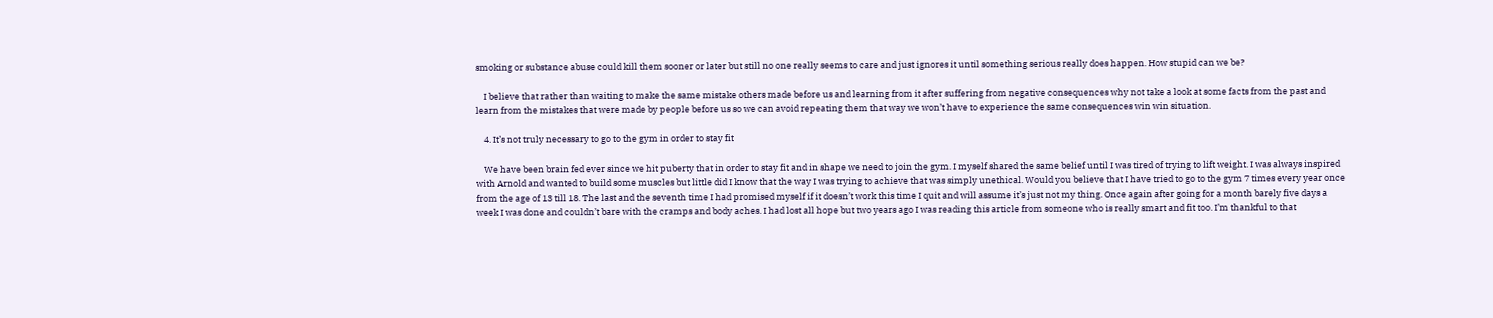smoking or substance abuse could kill them sooner or later but still no one really seems to care and just ignores it until something serious really does happen. How stupid can we be?

    I believe that rather than waiting to make the same mistake others made before us and learning from it after suffering from negative consequences why not take a look at some facts from the past and learn from the mistakes that were made by people before us so we can avoid repeating them that way we won’t have to experience the same consequences win win situation.

    4. It’s not truly necessary to go to the gym in order to stay fit

    We have been brain fed ever since we hit puberty that in order to stay fit and in shape we need to join the gym. I myself shared the same belief until I was tired of trying to lift weight. I was always inspired with Arnold and wanted to build some muscles but little did I know that the way I was trying to achieve that was simply unethical. Would you believe that I have tried to go to the gym 7 times every year once from the age of 13 till 18. The last and the seventh time I had promised myself if it doesn’t work this time I quit and will assume it’s just not my thing. Once again after going for a month barely five days a week I was done and couldn’t bare with the cramps and body aches. I had lost all hope but two years ago I was reading this article from someone who is really smart and fit too. I’m thankful to that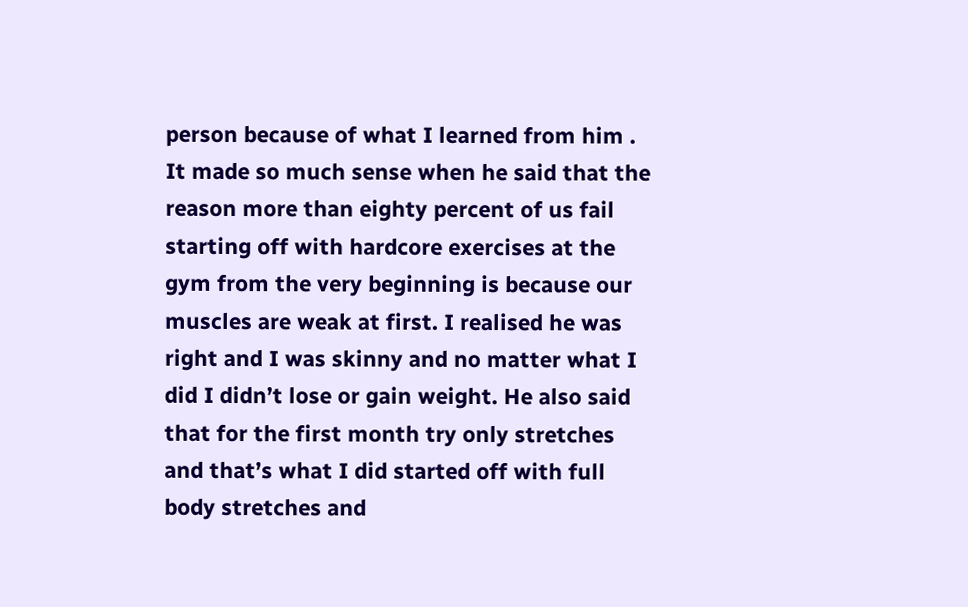person because of what I learned from him . It made so much sense when he said that the reason more than eighty percent of us fail starting off with hardcore exercises at the gym from the very beginning is because our muscles are weak at first. I realised he was right and I was skinny and no matter what I did I didn’t lose or gain weight. He also said that for the first month try only stretches and that’s what I did started off with full body stretches and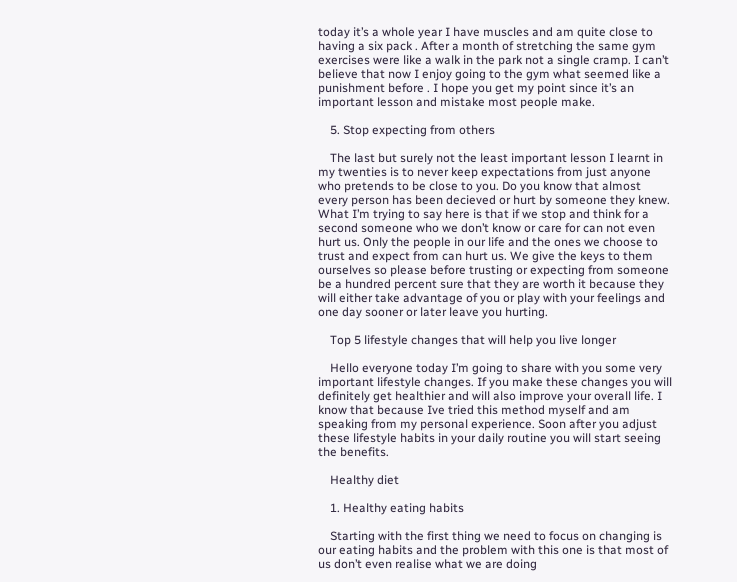today it’s a whole year I have muscles and am quite close to having a six pack . After a month of stretching the same gym exercises were like a walk in the park not a single cramp. I can’t believe that now I enjoy going to the gym what seemed like a punishment before . I hope you get my point since it’s an important lesson and mistake most people make.

    5. Stop expecting from others

    The last but surely not the least important lesson I learnt in my twenties is to never keep expectations from just anyone who pretends to be close to you. Do you know that almost every person has been decieved or hurt by someone they knew. What I’m trying to say here is that if we stop and think for a second someone who we don’t know or care for can not even hurt us. Only the people in our life and the ones we choose to trust and expect from can hurt us. We give the keys to them ourselves so please before trusting or expecting from someone be a hundred percent sure that they are worth it because they will either take advantage of you or play with your feelings and one day sooner or later leave you hurting.

    Top 5 lifestyle changes that will help you live longer

    Hello everyone today I’m going to share with you some very important lifestyle changes. If you make these changes you will definitely get healthier and will also improve your overall life. I know that because Ive tried this method myself and am speaking from my personal experience. Soon after you adjust these lifestyle habits in your daily routine you will start seeing the benefits.

    Healthy diet

    1. Healthy eating habits

    Starting with the first thing we need to focus on changing is our eating habits and the problem with this one is that most of us don’t even realise what we are doing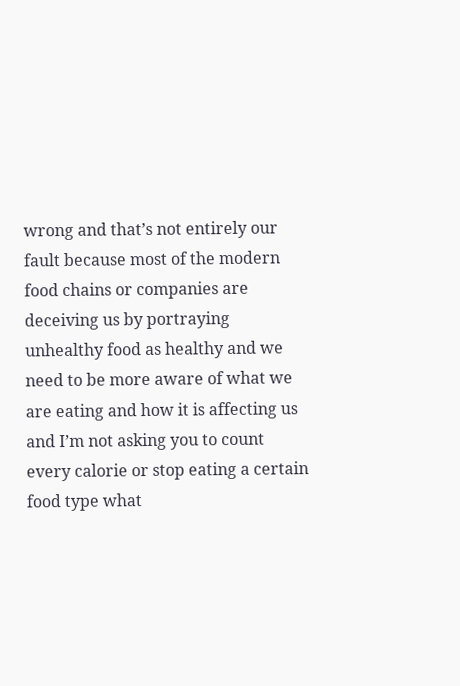wrong and that’s not entirely our fault because most of the modern food chains or companies are deceiving us by portraying unhealthy food as healthy and we need to be more aware of what we are eating and how it is affecting us and I’m not asking you to count every calorie or stop eating a certain food type what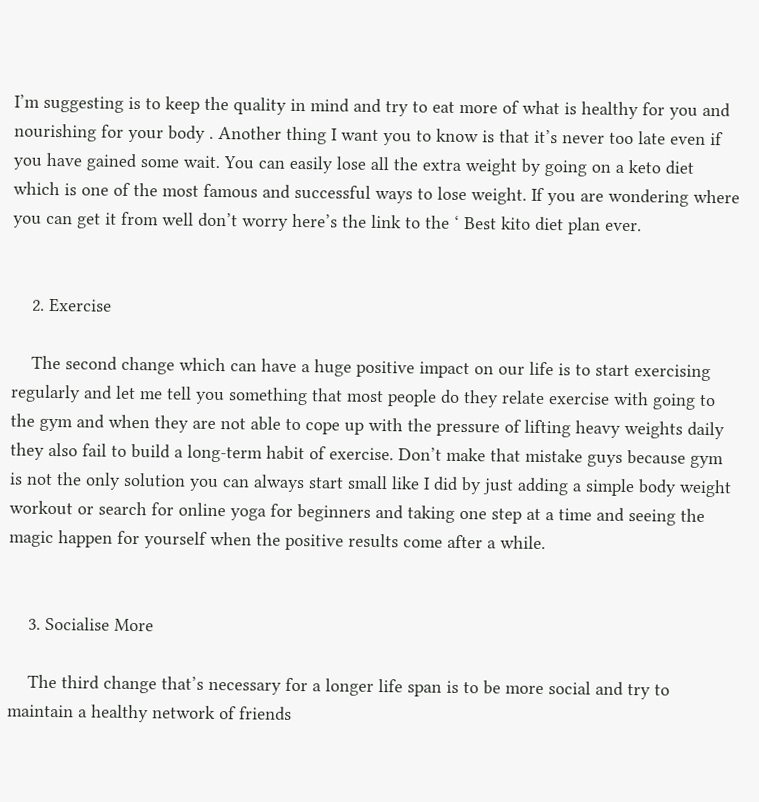I’m suggesting is to keep the quality in mind and try to eat more of what is healthy for you and nourishing for your body . Another thing I want you to know is that it’s never too late even if you have gained some wait. You can easily lose all the extra weight by going on a keto diet which is one of the most famous and successful ways to lose weight. If you are wondering where you can get it from well don’t worry here’s the link to the ‘ Best kito diet plan ever.


    2. Exercise

    The second change which can have a huge positive impact on our life is to start exercising regularly and let me tell you something that most people do they relate exercise with going to the gym and when they are not able to cope up with the pressure of lifting heavy weights daily they also fail to build a long-term habit of exercise. Don’t make that mistake guys because gym is not the only solution you can always start small like I did by just adding a simple body weight workout or search for online yoga for beginners and taking one step at a time and seeing the magic happen for yourself when the positive results come after a while.


    3. Socialise More

    The third change that’s necessary for a longer life span is to be more social and try to maintain a healthy network of friends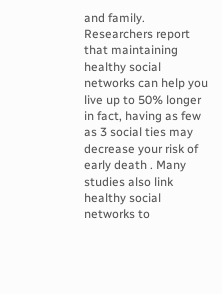and family. Researchers report that maintaining healthy social networks can help you live up to 50% longer in fact, having as few as 3 social ties may decrease your risk of early death . Many studies also link healthy social networks to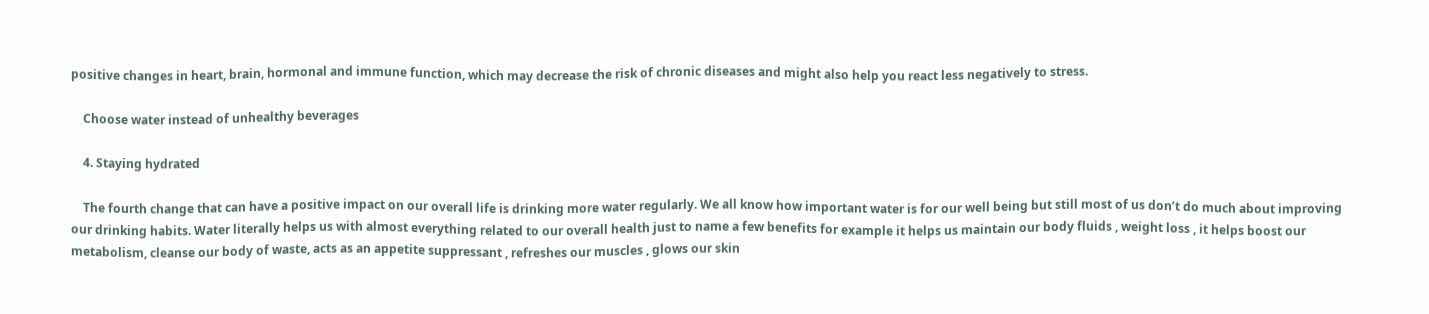positive changes in heart, brain, hormonal and immune function, which may decrease the risk of chronic diseases and might also help you react less negatively to stress.

    Choose water instead of unhealthy beverages

    4. Staying hydrated

    The fourth change that can have a positive impact on our overall life is drinking more water regularly. We all know how important water is for our well being but still most of us don’t do much about improving our drinking habits. Water literally helps us with almost everything related to our overall health just to name a few benefits for example it helps us maintain our body fluids , weight loss , it helps boost our metabolism, cleanse our body of waste, acts as an appetite suppressant , refreshes our muscles , glows our skin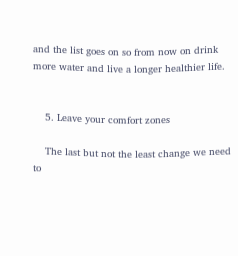and the list goes on so from now on drink more water and live a longer healthier life.


    5. Leave your comfort zones

    The last but not the least change we need to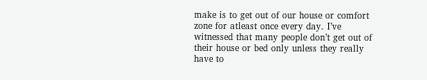make is to get out of our house or comfort zone for atleast once every day. I’ve witnessed that many people don’t get out of their house or bed only unless they really have to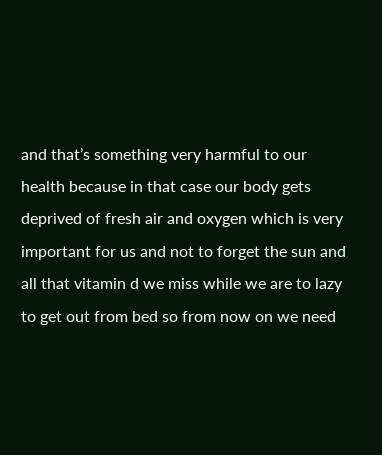and that’s something very harmful to our health because in that case our body gets deprived of fresh air and oxygen which is very important for us and not to forget the sun and all that vitamin d we miss while we are to lazy to get out from bed so from now on we need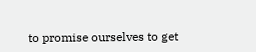to promise ourselves to get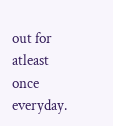out for atleast once everyday.